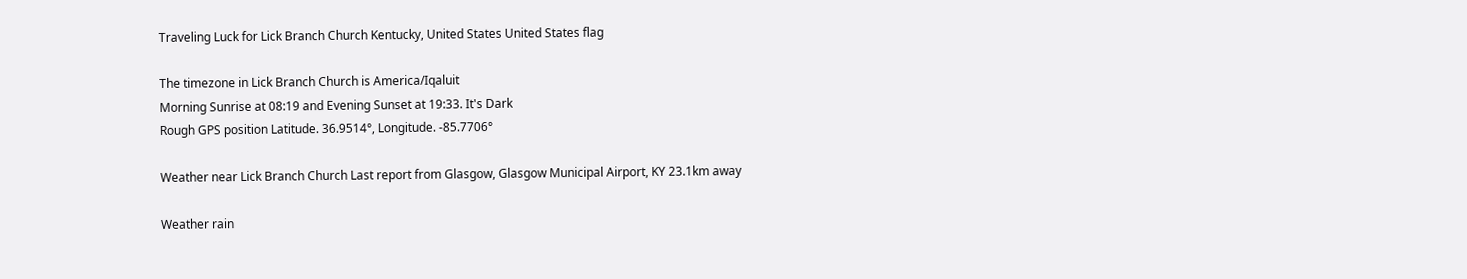Traveling Luck for Lick Branch Church Kentucky, United States United States flag

The timezone in Lick Branch Church is America/Iqaluit
Morning Sunrise at 08:19 and Evening Sunset at 19:33. It's Dark
Rough GPS position Latitude. 36.9514°, Longitude. -85.7706°

Weather near Lick Branch Church Last report from Glasgow, Glasgow Municipal Airport, KY 23.1km away

Weather rain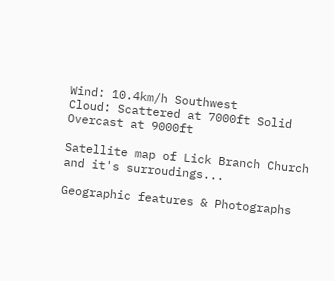Wind: 10.4km/h Southwest
Cloud: Scattered at 7000ft Solid Overcast at 9000ft

Satellite map of Lick Branch Church and it's surroudings...

Geographic features & Photographs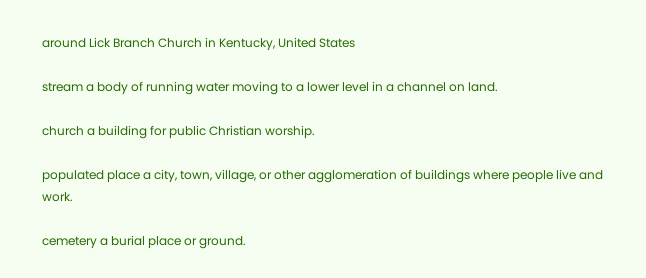around Lick Branch Church in Kentucky, United States

stream a body of running water moving to a lower level in a channel on land.

church a building for public Christian worship.

populated place a city, town, village, or other agglomeration of buildings where people live and work.

cemetery a burial place or ground.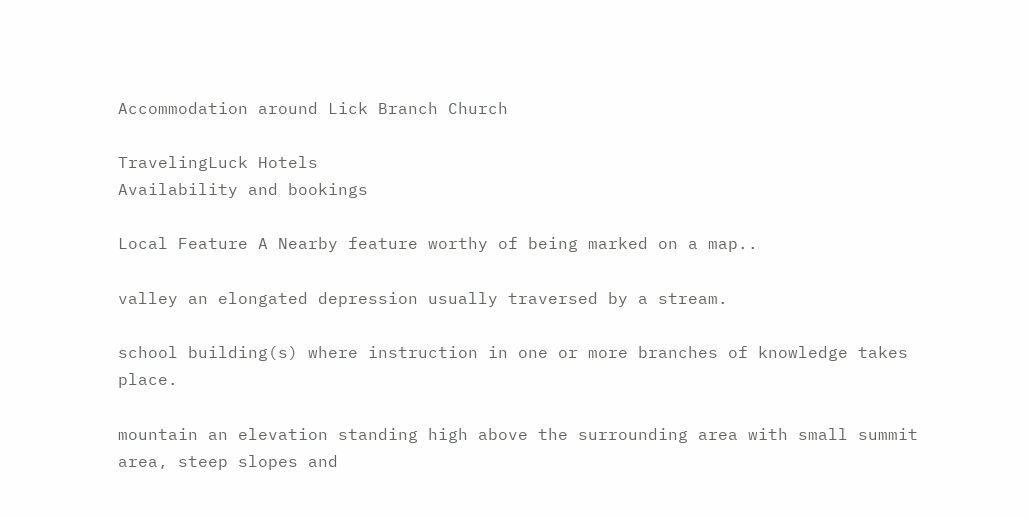Accommodation around Lick Branch Church

TravelingLuck Hotels
Availability and bookings

Local Feature A Nearby feature worthy of being marked on a map..

valley an elongated depression usually traversed by a stream.

school building(s) where instruction in one or more branches of knowledge takes place.

mountain an elevation standing high above the surrounding area with small summit area, steep slopes and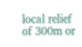local relief of 300m or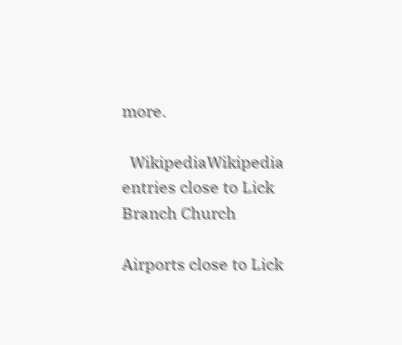more.

  WikipediaWikipedia entries close to Lick Branch Church

Airports close to Lick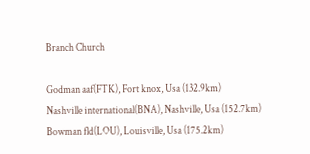Branch Church

Godman aaf(FTK), Fort knox, Usa (132.9km)
Nashville international(BNA), Nashville, Usa (152.7km)
Bowman fld(LOU), Louisville, Usa (175.2km)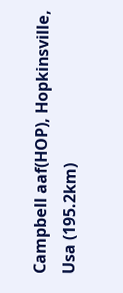Campbell aaf(HOP), Hopkinsville, Usa (195.2km)